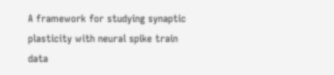A framework for studying synaptic plasticity with neural spike train data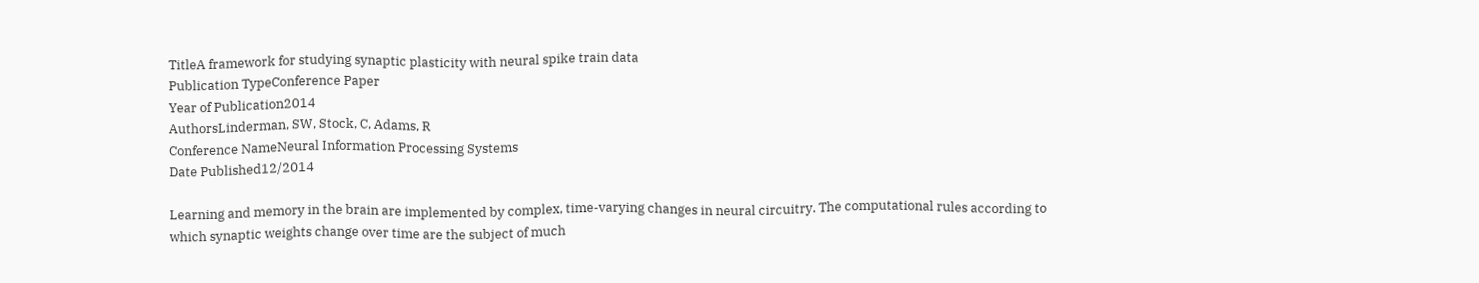TitleA framework for studying synaptic plasticity with neural spike train data
Publication TypeConference Paper
Year of Publication2014
AuthorsLinderman, SW, Stock, C, Adams, R
Conference NameNeural Information Processing Systems
Date Published12/2014

Learning and memory in the brain are implemented by complex, time-varying changes in neural circuitry. The computational rules according to which synaptic weights change over time are the subject of much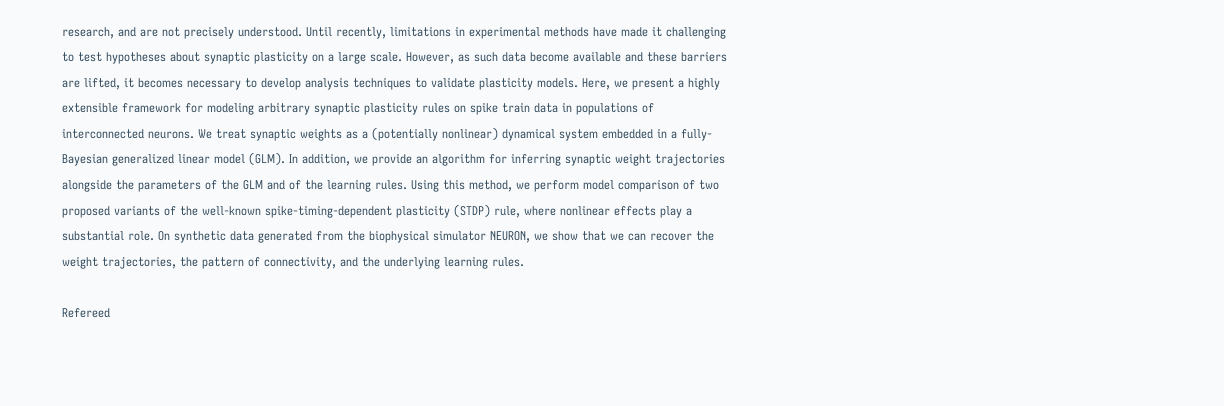research, and are not precisely understood. Until recently, limitations in experimental methods have made it challenging to test hypotheses about synaptic plasticity on a large scale. However, as such data become available and these barriers are lifted, it becomes necessary to develop analysis techniques to validate plasticity models. Here, we present a highly extensible framework for modeling arbitrary synaptic plasticity rules on spike train data in populations of interconnected neurons. We treat synaptic weights as a (potentially nonlinear) dynamical system embedded in a fully-Bayesian generalized linear model (GLM). In addition, we provide an algorithm for inferring synaptic weight trajectories alongside the parameters of the GLM and of the learning rules. Using this method, we perform model comparison of two proposed variants of the well-known spike-timing-dependent plasticity (STDP) rule, where nonlinear effects play a substantial role. On synthetic data generated from the biophysical simulator NEURON, we show that we can recover the weight trajectories, the pattern of connectivity, and the underlying learning rules.

Refereed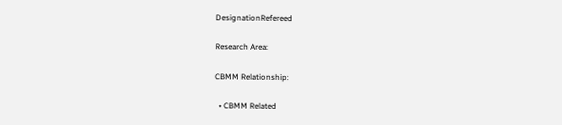DesignationRefereed

Research Area:

CBMM Relationship:

  • CBMM Related